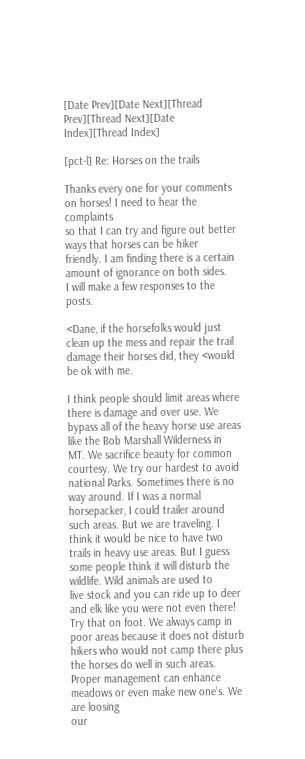[Date Prev][Date Next][Thread Prev][Thread Next][Date Index][Thread Index]

[pct-l] Re: Horses on the trails

Thanks every one for your comments on horses! I need to hear the complaints
so that I can try and figure out better ways that horses can be hiker
friendly. I am finding there is a certain amount of ignorance on both sides.
I will make a few responses to the posts.

<Dane, if the horsefolks would just clean up the mess and repair the trail
damage their horses did, they <would be ok with me.

I think people should limit areas where there is damage and over use. We
bypass all of the heavy horse use areas like the Bob Marshall Wilderness in
MT. We sacrifice beauty for common courtesy. We try our hardest to avoid
national Parks. Sometimes there is no way around. If I was a normal
horsepacker, I could trailer around such areas. But we are traveling. I
think it would be nice to have two trails in heavy use areas. But I guess
some people think it will disturb the wildlife. Wild animals are used to
live stock and you can ride up to deer and elk like you were not even there!
Try that on foot. We always camp in poor areas because it does not disturb
hikers who would not camp there plus the horses do well in such areas.
Proper management can enhance meadows or even make new one's. We are loosing
our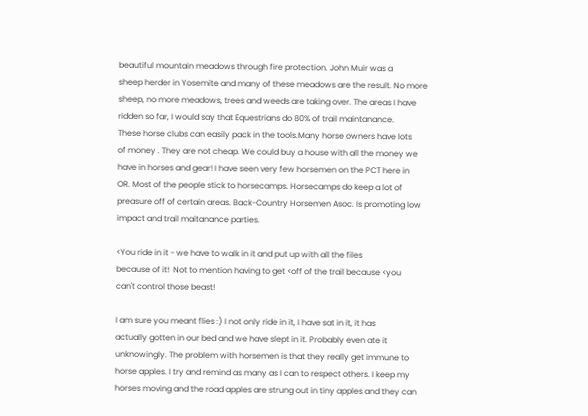beautiful mountain meadows through fire protection. John Muir was a
sheep herder in Yosemite and many of these meadows are the result. No more
sheep, no more meadows, trees and weeds are taking over. The areas I have
ridden so far, I would say that Equestrians do 80% of trail maintanance.
These horse clubs can easily pack in the tools.Many horse owners have lots
of money . They are not cheap. We could buy a house with all the money we
have in horses and gear! I have seen very few horsemen on the PCT here in
OR. Most of the people stick to horsecamps. Horsecamps do keep a lot of
preasure off of certain areas. Back-Country Horsemen Asoc. Is promoting low
impact and trail maitanance parties.

<You ride in it - we have to walk in it and put up with all the files
because of it!  Not to mention having to get <off of the trail because <you
can't control those beast!

I am sure you meant flies :) I not only ride in it, I have sat in it, it has
actually gotten in our bed and we have slept in it. Probably even ate it
unknowingly. The problem with horsemen is that they really get immune to
horse apples. I try and remind as many as I can to respect others. I keep my
horses moving and the road apples are strung out in tiny apples and they can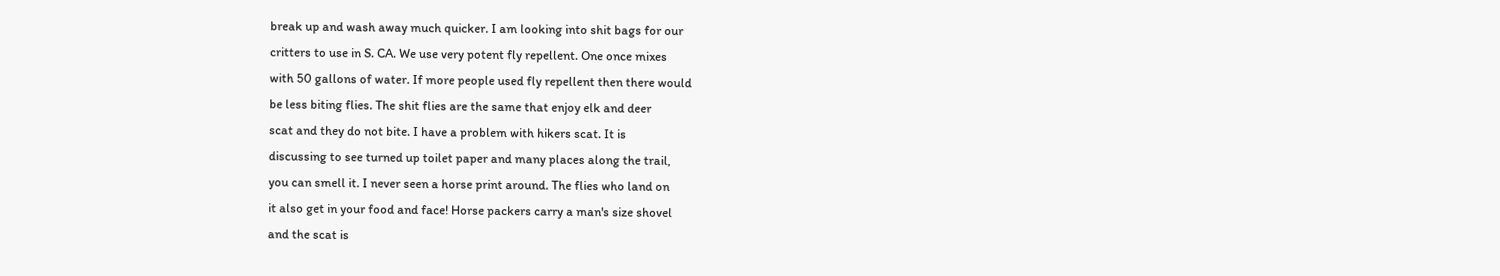break up and wash away much quicker. I am looking into shit bags for our
critters to use in S. CA. We use very potent fly repellent. One once mixes
with 50 gallons of water. If more people used fly repellent then there would
be less biting flies. The shit flies are the same that enjoy elk and deer
scat and they do not bite. I have a problem with hikers scat. It is
discussing to see turned up toilet paper and many places along the trail,
you can smell it. I never seen a horse print around. The flies who land on
it also get in your food and face! Horse packers carry a man's size shovel
and the scat is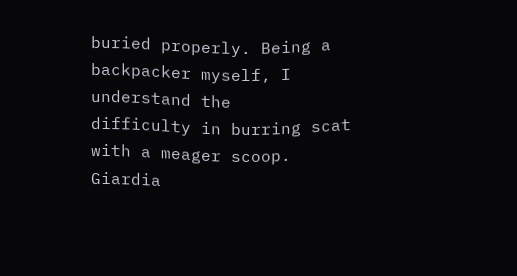buried properly. Being a backpacker myself, I understand the
difficulty in burring scat with a meager scoop. Giardia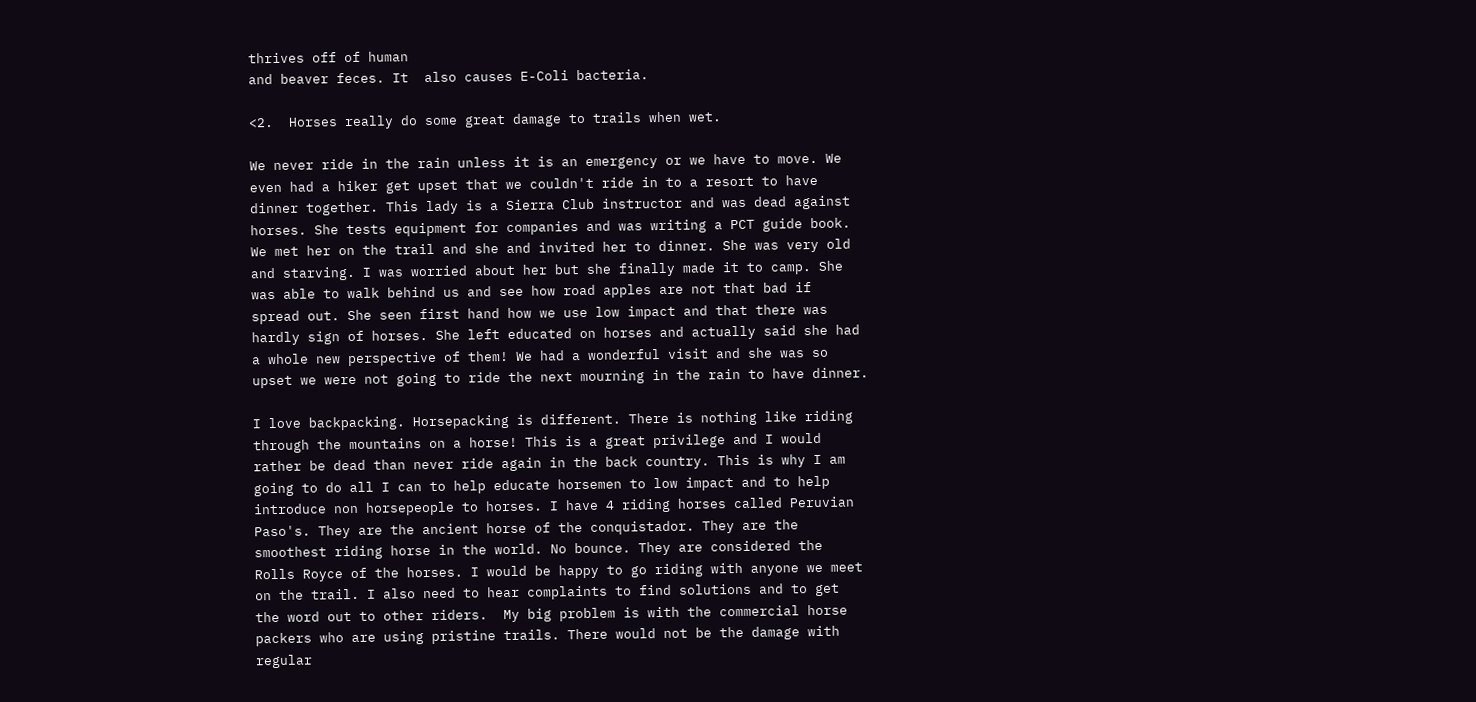thrives off of human
and beaver feces. It  also causes E-Coli bacteria.

<2.  Horses really do some great damage to trails when wet.

We never ride in the rain unless it is an emergency or we have to move. We
even had a hiker get upset that we couldn't ride in to a resort to have
dinner together. This lady is a Sierra Club instructor and was dead against
horses. She tests equipment for companies and was writing a PCT guide book.
We met her on the trail and she and invited her to dinner. She was very old
and starving. I was worried about her but she finally made it to camp. She
was able to walk behind us and see how road apples are not that bad if
spread out. She seen first hand how we use low impact and that there was
hardly sign of horses. She left educated on horses and actually said she had
a whole new perspective of them! We had a wonderful visit and she was so
upset we were not going to ride the next mourning in the rain to have dinner.

I love backpacking. Horsepacking is different. There is nothing like riding
through the mountains on a horse! This is a great privilege and I would
rather be dead than never ride again in the back country. This is why I am
going to do all I can to help educate horsemen to low impact and to help
introduce non horsepeople to horses. I have 4 riding horses called Peruvian
Paso's. They are the ancient horse of the conquistador. They are the
smoothest riding horse in the world. No bounce. They are considered the
Rolls Royce of the horses. I would be happy to go riding with anyone we meet
on the trail. I also need to hear complaints to find solutions and to get
the word out to other riders.  My big problem is with the commercial horse
packers who are using pristine trails. There would not be the damage with
regular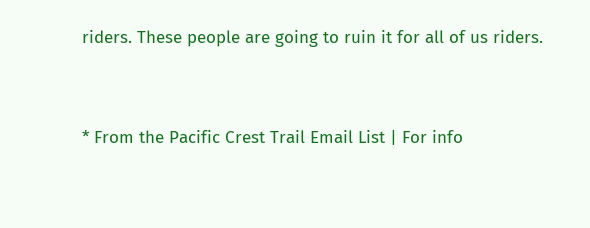riders. These people are going to ruin it for all of us riders.


* From the Pacific Crest Trail Email List | For info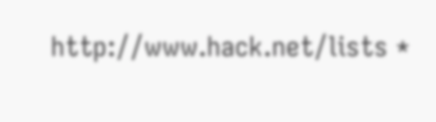http://www.hack.net/lists *